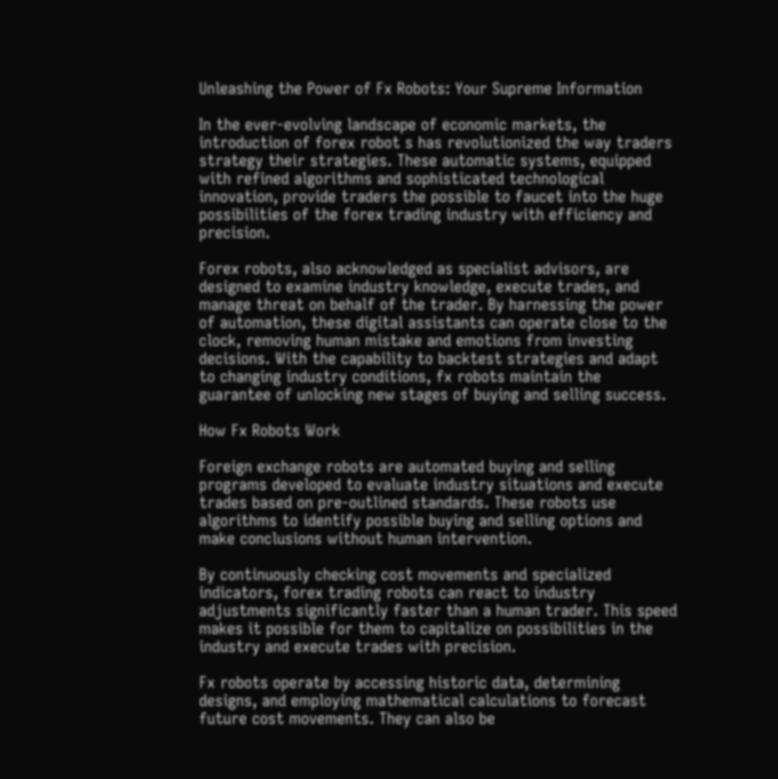Unleashing the Power of Fx Robots: Your Supreme Information

In the ever-evolving landscape of economic markets, the introduction of forex robot s has revolutionized the way traders strategy their strategies. These automatic systems, equipped with refined algorithms and sophisticated technological innovation, provide traders the possible to faucet into the huge possibilities of the forex trading industry with efficiency and precision.

Forex robots, also acknowledged as specialist advisors, are designed to examine industry knowledge, execute trades, and manage threat on behalf of the trader. By harnessing the power of automation, these digital assistants can operate close to the clock, removing human mistake and emotions from investing decisions. With the capability to backtest strategies and adapt to changing industry conditions, fx robots maintain the guarantee of unlocking new stages of buying and selling success.

How Fx Robots Work

Foreign exchange robots are automated buying and selling programs developed to evaluate industry situations and execute trades based on pre-outlined standards. These robots use algorithms to identify possible buying and selling options and make conclusions without human intervention.

By continuously checking cost movements and specialized indicators, forex trading robots can react to industry adjustments significantly faster than a human trader. This speed makes it possible for them to capitalize on possibilities in the industry and execute trades with precision.

Fx robots operate by accessing historic data, determining designs, and employing mathematical calculations to forecast future cost movements. They can also be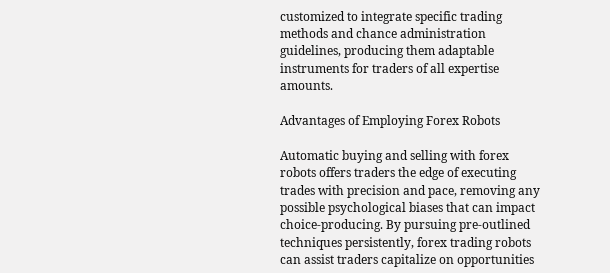customized to integrate specific trading methods and chance administration guidelines, producing them adaptable instruments for traders of all expertise amounts.

Advantages of Employing Forex Robots

Automatic buying and selling with forex robots offers traders the edge of executing trades with precision and pace, removing any possible psychological biases that can impact choice-producing. By pursuing pre-outlined techniques persistently, forex trading robots can assist traders capitalize on opportunities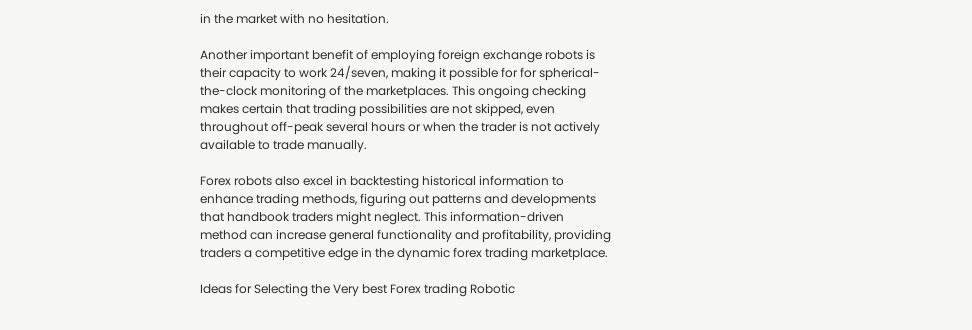in the market with no hesitation.

Another important benefit of employing foreign exchange robots is their capacity to work 24/seven, making it possible for for spherical-the-clock monitoring of the marketplaces. This ongoing checking makes certain that trading possibilities are not skipped, even throughout off-peak several hours or when the trader is not actively available to trade manually.

Forex robots also excel in backtesting historical information to enhance trading methods, figuring out patterns and developments that handbook traders might neglect. This information-driven method can increase general functionality and profitability, providing traders a competitive edge in the dynamic forex trading marketplace.

Ideas for Selecting the Very best Forex trading Robotic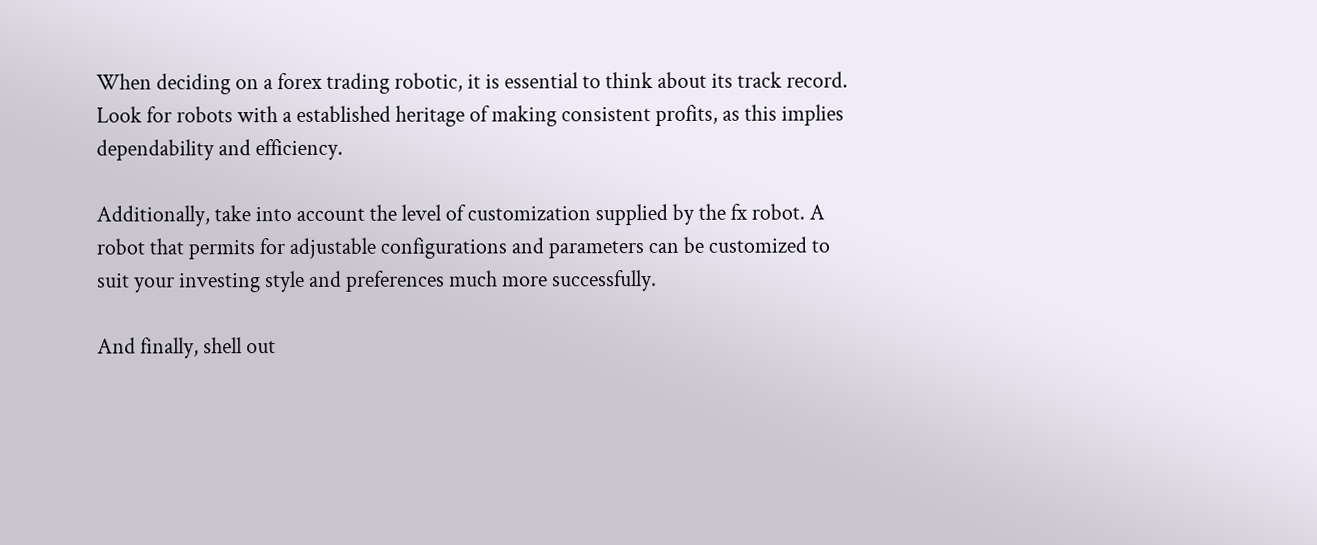When deciding on a forex trading robotic, it is essential to think about its track record. Look for robots with a established heritage of making consistent profits, as this implies dependability and efficiency.

Additionally, take into account the level of customization supplied by the fx robot. A robot that permits for adjustable configurations and parameters can be customized to suit your investing style and preferences much more successfully.

And finally, shell out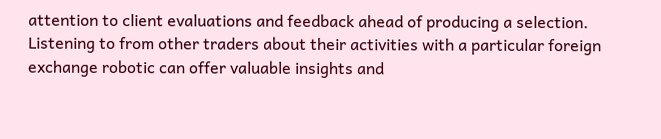attention to client evaluations and feedback ahead of producing a selection. Listening to from other traders about their activities with a particular foreign exchange robotic can offer valuable insights and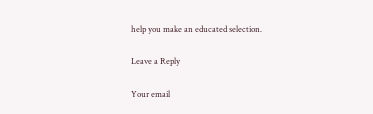help you make an educated selection.

Leave a Reply

Your email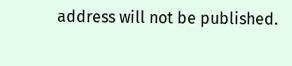address will not be published.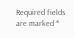Required fields are marked *